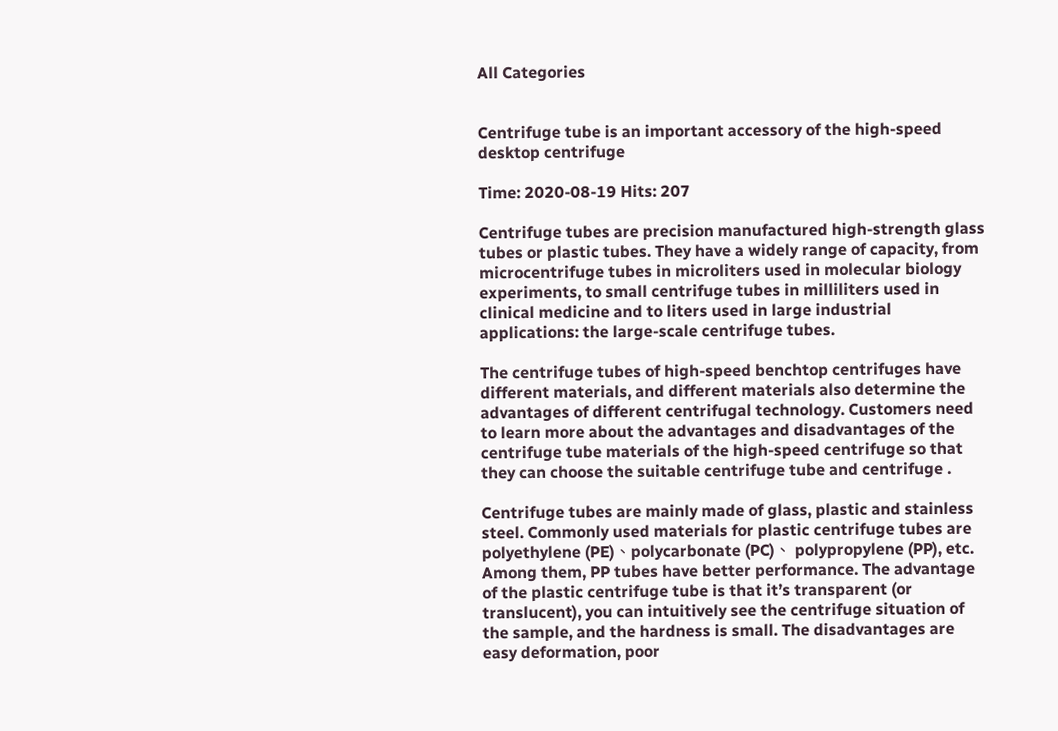All Categories


Centrifuge tube is an important accessory of the high-speed desktop centrifuge

Time: 2020-08-19 Hits: 207

Centrifuge tubes are precision manufactured high-strength glass tubes or plastic tubes. They have a widely range of capacity, from microcentrifuge tubes in microliters used in molecular biology experiments, to small centrifuge tubes in milliliters used in clinical medicine and to liters used in large industrial applications: the large-scale centrifuge tubes.

The centrifuge tubes of high-speed benchtop centrifuges have different materials, and different materials also determine the advantages of different centrifugal technology. Customers need to learn more about the advantages and disadvantages of the centrifuge tube materials of the high-speed centrifuge so that they can choose the suitable centrifuge tube and centrifuge .

Centrifuge tubes are mainly made of glass, plastic and stainless steel. Commonly used materials for plastic centrifuge tubes are polyethylene (PE)、polycarbonate (PC)、 polypropylene (PP), etc. Among them, PP tubes have better performance. The advantage of the plastic centrifuge tube is that it’s transparent (or translucent), you can intuitively see the centrifuge situation of the sample, and the hardness is small. The disadvantages are easy deformation, poor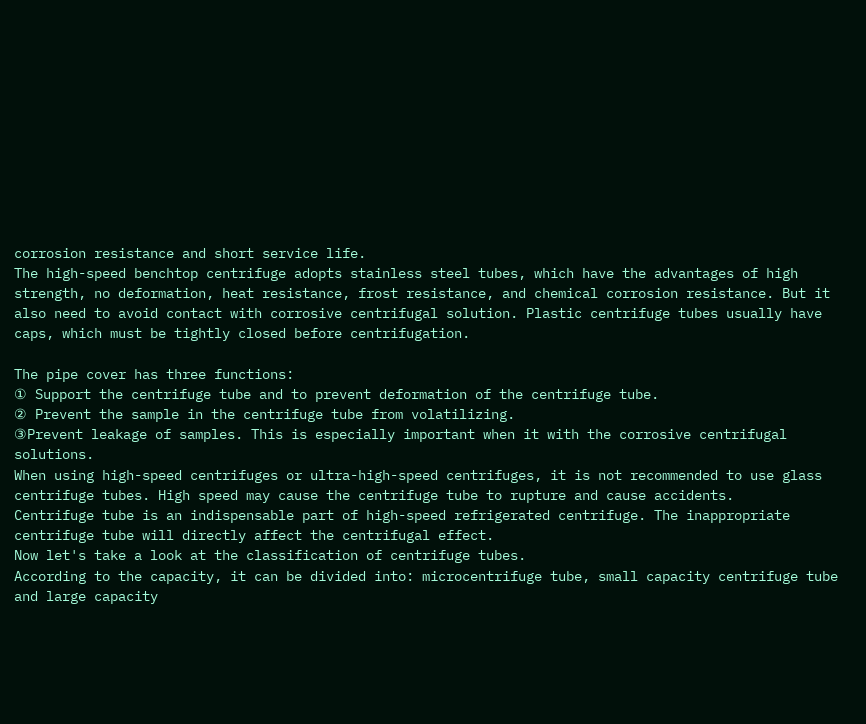corrosion resistance and short service life.
The high-speed benchtop centrifuge adopts stainless steel tubes, which have the advantages of high strength, no deformation, heat resistance, frost resistance, and chemical corrosion resistance. But it also need to avoid contact with corrosive centrifugal solution. Plastic centrifuge tubes usually have caps, which must be tightly closed before centrifugation.

The pipe cover has three functions:
① Support the centrifuge tube and to prevent deformation of the centrifuge tube.
② Prevent the sample in the centrifuge tube from volatilizing.
③Prevent leakage of samples. This is especially important when it with the corrosive centrifugal solutions.
When using high-speed centrifuges or ultra-high-speed centrifuges, it is not recommended to use glass centrifuge tubes. High speed may cause the centrifuge tube to rupture and cause accidents.
Centrifuge tube is an indispensable part of high-speed refrigerated centrifuge. The inappropriate centrifuge tube will directly affect the centrifugal effect.
Now let's take a look at the classification of centrifuge tubes.
According to the capacity, it can be divided into: microcentrifuge tube, small capacity centrifuge tube and large capacity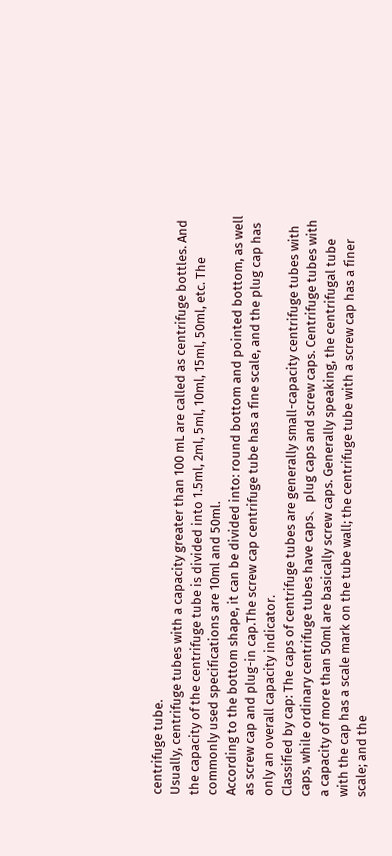centrifuge tube.
Usually, centrifuge tubes with a capacity greater than 100 mL are called as centrifuge bottles. And the capacity of the centrifuge tube is divided into 1.5ml, 2ml, 5ml, 10ml, 15ml, 50ml, etc. The commonly used specifications are 10ml and 50ml.
According to the bottom shape, it can be divided into: round bottom and pointed bottom, as well as screw cap and plug-in cap.The screw cap centrifuge tube has a fine scale, and the plug cap has only an overall capacity indicator.
Classified by cap: The caps of centrifuge tubes are generally small-capacity centrifuge tubes with caps, while ordinary centrifuge tubes have caps、plug caps and screw caps. Centrifuge tubes with a capacity of more than 50ml are basically screw caps. Generally speaking, the centrifugal tube with the cap has a scale mark on the tube wall; the centrifuge tube with a screw cap has a finer scale; and the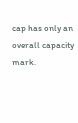cap has only an overall capacity mark.